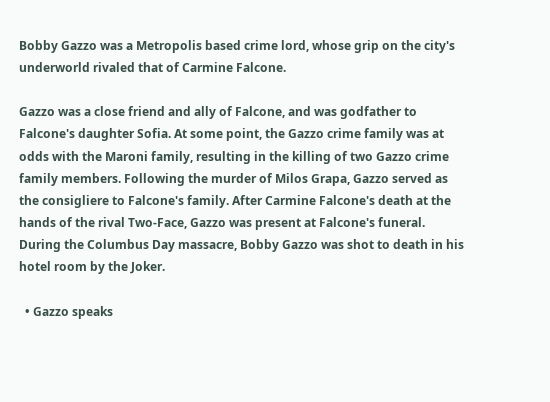Bobby Gazzo was a Metropolis based crime lord, whose grip on the city's underworld rivaled that of Carmine Falcone.

Gazzo was a close friend and ally of Falcone, and was godfather to Falcone's daughter Sofia. At some point, the Gazzo crime family was at odds with the Maroni family, resulting in the killing of two Gazzo crime family members. Following the murder of Milos Grapa, Gazzo served as the consigliere to Falcone's family. After Carmine Falcone's death at the hands of the rival Two-Face, Gazzo was present at Falcone's funeral. During the Columbus Day massacre, Bobby Gazzo was shot to death in his hotel room by the Joker.

  • Gazzo speaks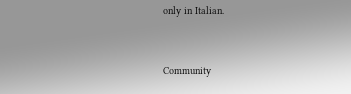only in Italian.



Community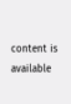content is available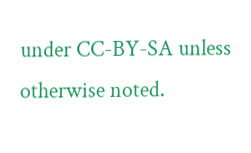under CC-BY-SA unless otherwise noted.